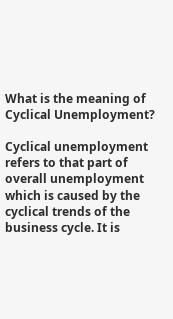What is the meaning of Cyclical Unemployment?

Cyclical unemployment refers to that part of overall unemployment which is caused by the cyclical trends of the business cycle. It is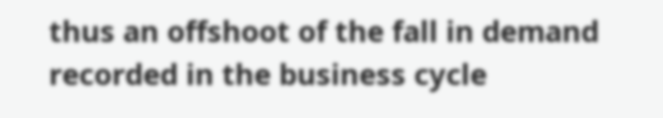thus an offshoot of the fall in demand recorded in the business cycle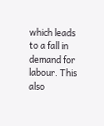which leads to a fall in demand for labour. This also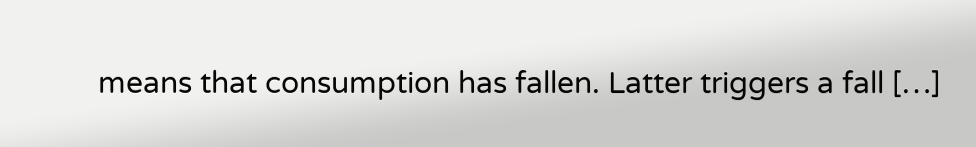means that consumption has fallen. Latter triggers a fall […]